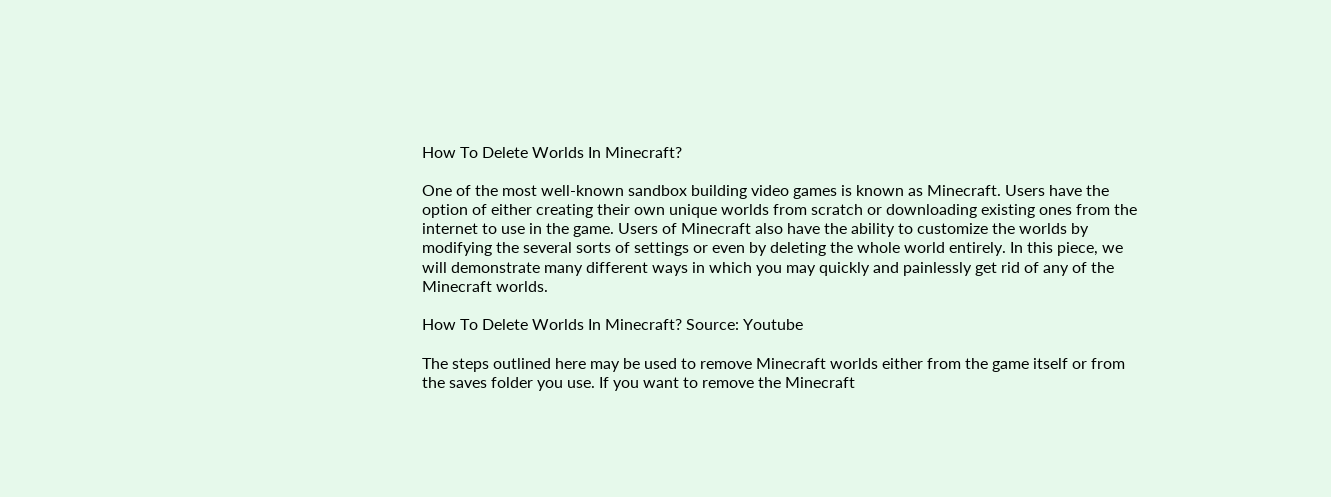How To Delete Worlds In Minecraft?

One of the most well-known sandbox building video games is known as Minecraft. Users have the option of either creating their own unique worlds from scratch or downloading existing ones from the internet to use in the game. Users of Minecraft also have the ability to customize the worlds by modifying the several sorts of settings or even by deleting the whole world entirely. In this piece, we will demonstrate many different ways in which you may quickly and painlessly get rid of any of the Minecraft worlds.

How To Delete Worlds In Minecraft? Source: Youtube

The steps outlined here may be used to remove Minecraft worlds either from the game itself or from the saves folder you use. If you want to remove the Minecraft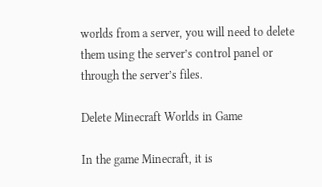worlds from a server, you will need to delete them using the server’s control panel or through the server’s files.

Delete Minecraft Worlds in Game

In the game Minecraft, it is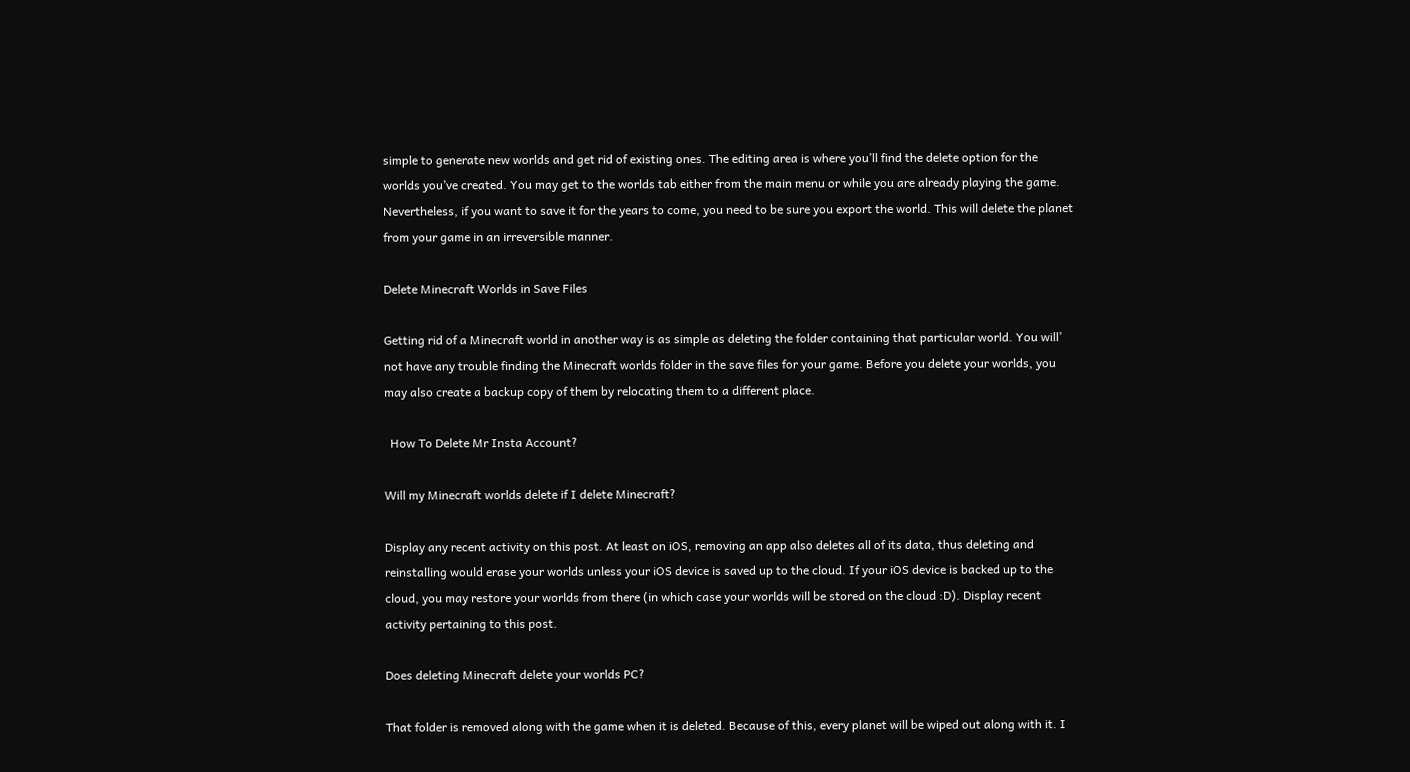simple to generate new worlds and get rid of existing ones. The editing area is where you’ll find the delete option for the worlds you’ve created. You may get to the worlds tab either from the main menu or while you are already playing the game. Nevertheless, if you want to save it for the years to come, you need to be sure you export the world. This will delete the planet from your game in an irreversible manner.

Delete Minecraft Worlds in Save Files

Getting rid of a Minecraft world in another way is as simple as deleting the folder containing that particular world. You will’ not have any trouble finding the Minecraft worlds folder in the save files for your game. Before you delete your worlds, you may also create a backup copy of them by relocating them to a different place.

  How To Delete Mr Insta Account?

Will my Minecraft worlds delete if I delete Minecraft?

Display any recent activity on this post. At least on iOS, removing an app also deletes all of its data, thus deleting and reinstalling would erase your worlds unless your iOS device is saved up to the cloud. If your iOS device is backed up to the cloud, you may restore your worlds from there (in which case your worlds will be stored on the cloud :D). Display recent activity pertaining to this post.

Does deleting Minecraft delete your worlds PC?

That folder is removed along with the game when it is deleted. Because of this, every planet will be wiped out along with it. I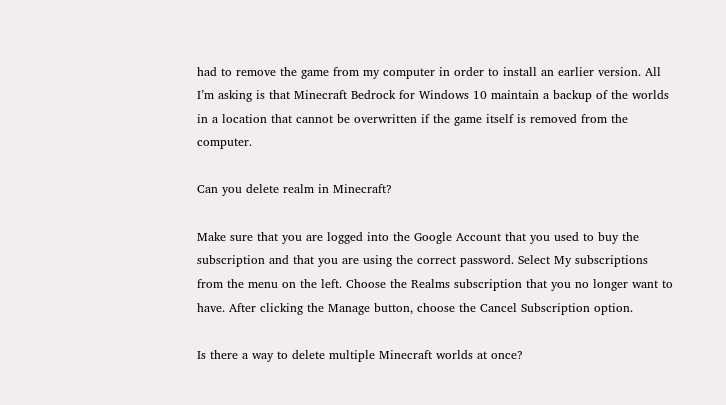had to remove the game from my computer in order to install an earlier version. All I’m asking is that Minecraft Bedrock for Windows 10 maintain a backup of the worlds in a location that cannot be overwritten if the game itself is removed from the computer.

Can you delete realm in Minecraft?

Make sure that you are logged into the Google Account that you used to buy the subscription and that you are using the correct password. Select My subscriptions from the menu on the left. Choose the Realms subscription that you no longer want to have. After clicking the Manage button, choose the Cancel Subscription option.

Is there a way to delete multiple Minecraft worlds at once?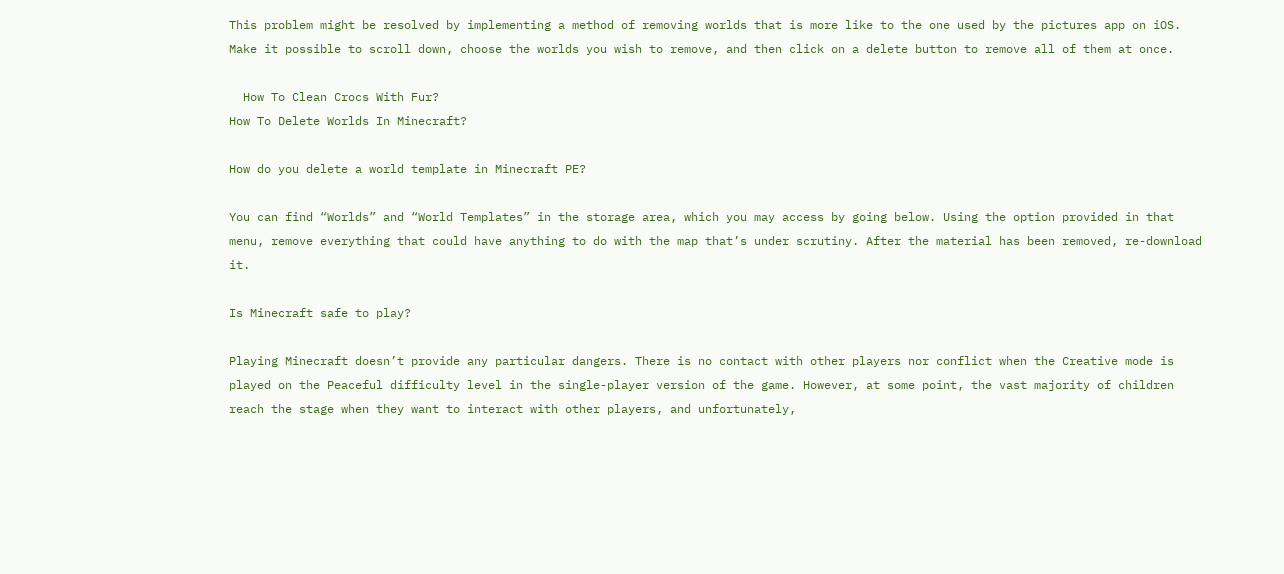This problem might be resolved by implementing a method of removing worlds that is more like to the one used by the pictures app on iOS. Make it possible to scroll down, choose the worlds you wish to remove, and then click on a delete button to remove all of them at once.

  How To Clean Crocs With Fur?
How To Delete Worlds In Minecraft?

How do you delete a world template in Minecraft PE?

You can find “Worlds” and “World Templates” in the storage area, which you may access by going below. Using the option provided in that menu, remove everything that could have anything to do with the map that’s under scrutiny. After the material has been removed, re-download it.

Is Minecraft safe to play?

Playing Minecraft doesn’t provide any particular dangers. There is no contact with other players nor conflict when the Creative mode is played on the Peaceful difficulty level in the single-player version of the game. However, at some point, the vast majority of children reach the stage when they want to interact with other players, and unfortunately,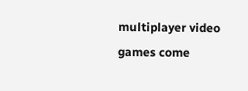multiplayer video games come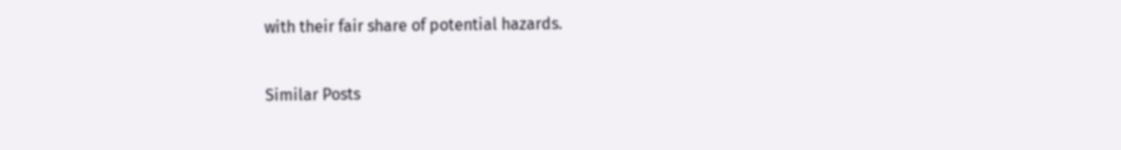with their fair share of potential hazards.

Similar Posts